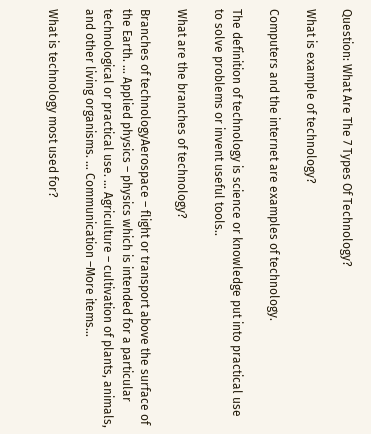Question: What Are The 7 Types Of Technology?

What is example of technology?

Computers and the internet are examples of technology.

The definition of technology is science or knowledge put into practical use to solve problems or invent useful tools..

What are the branches of technology?

Branches of technologyAerospace – flight or transport above the surface of the Earth. … Applied physics – physics which is intended for a particular technological or practical use. … Agriculture – cultivation of plants, animals, and other living organisms. … Communication –More items…

What is technology most used for?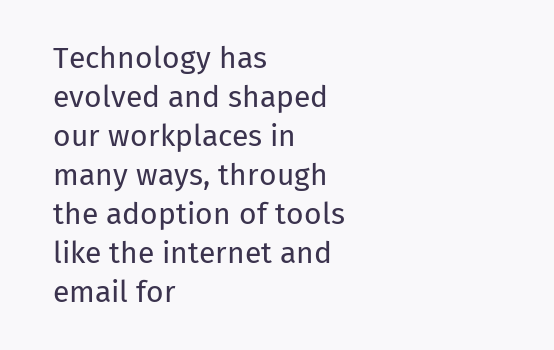Technology has evolved and shaped our workplaces in many ways, through the adoption of tools like the internet and email for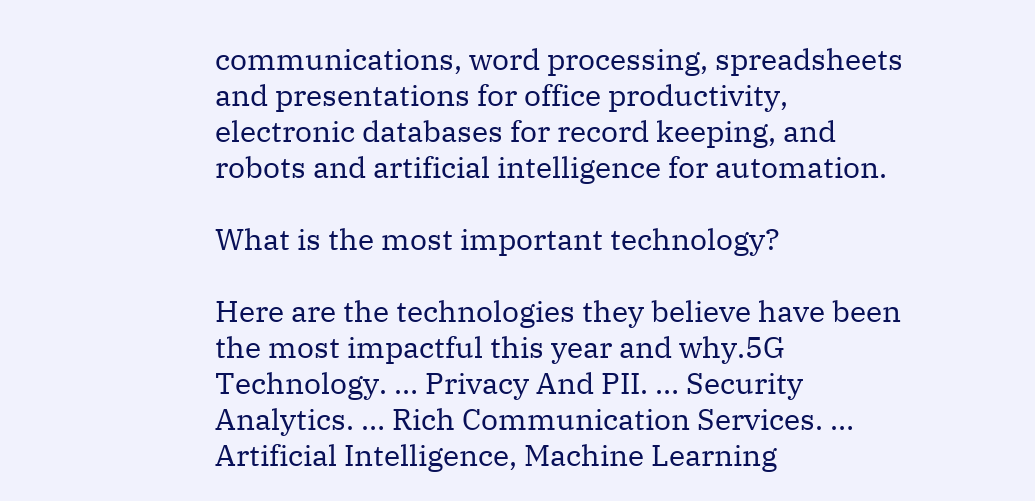communications, word processing, spreadsheets and presentations for office productivity, electronic databases for record keeping, and robots and artificial intelligence for automation.

What is the most important technology?

Here are the technologies they believe have been the most impactful this year and why.5G Technology. … Privacy And PII. … Security Analytics. … Rich Communication Services. … Artificial Intelligence, Machine Learning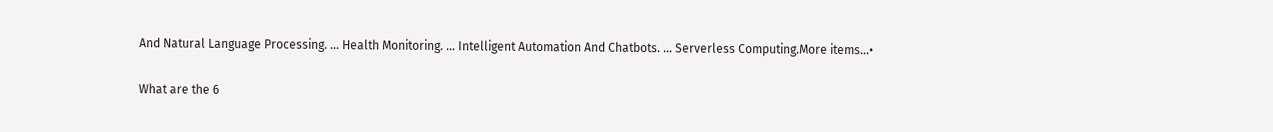And Natural Language Processing. … Health Monitoring. … Intelligent Automation And Chatbots. … Serverless Computing.More items…•

What are the 6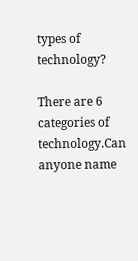types of technology?

There are 6 categories of technology.Can anyone name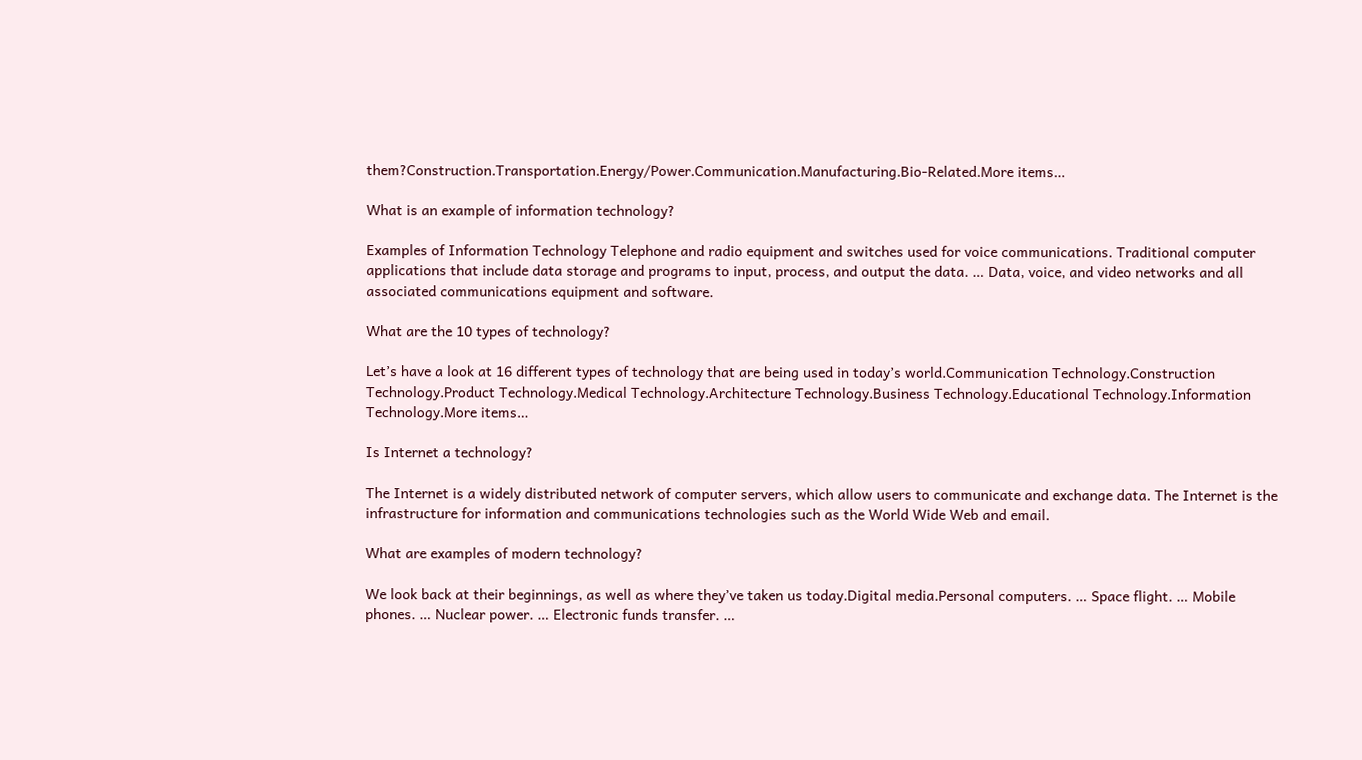them?Construction.Transportation.Energy/Power.Communication.Manufacturing.Bio-Related.More items…

What is an example of information technology?

Examples of Information Technology Telephone and radio equipment and switches used for voice communications. Traditional computer applications that include data storage and programs to input, process, and output the data. … Data, voice, and video networks and all associated communications equipment and software.

What are the 10 types of technology?

Let’s have a look at 16 different types of technology that are being used in today’s world.Communication Technology.Construction Technology.Product Technology.Medical Technology.Architecture Technology.Business Technology.Educational Technology.Information Technology.More items…

Is Internet a technology?

The Internet is a widely distributed network of computer servers, which allow users to communicate and exchange data. The Internet is the infrastructure for information and communications technologies such as the World Wide Web and email.

What are examples of modern technology?

We look back at their beginnings, as well as where they’ve taken us today.Digital media.Personal computers. … Space flight. … Mobile phones. … Nuclear power. … Electronic funds transfer. …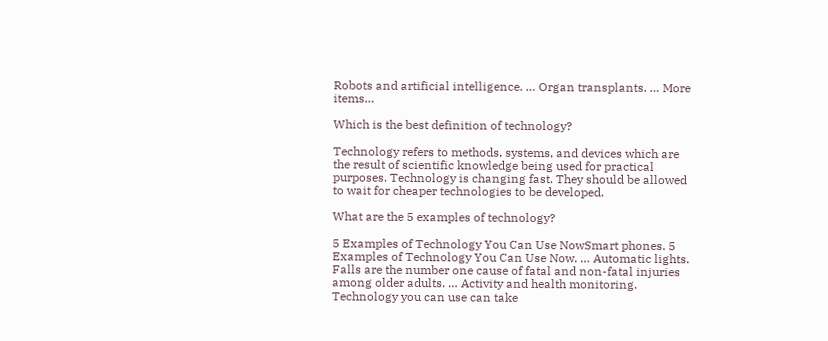Robots and artificial intelligence. … Organ transplants. … More items…

Which is the best definition of technology?

Technology refers to methods, systems, and devices which are the result of scientific knowledge being used for practical purposes. Technology is changing fast. They should be allowed to wait for cheaper technologies to be developed.

What are the 5 examples of technology?

5 Examples of Technology You Can Use NowSmart phones. 5 Examples of Technology You Can Use Now. … Automatic lights. Falls are the number one cause of fatal and non-fatal injuries among older adults. … Activity and health monitoring. Technology you can use can take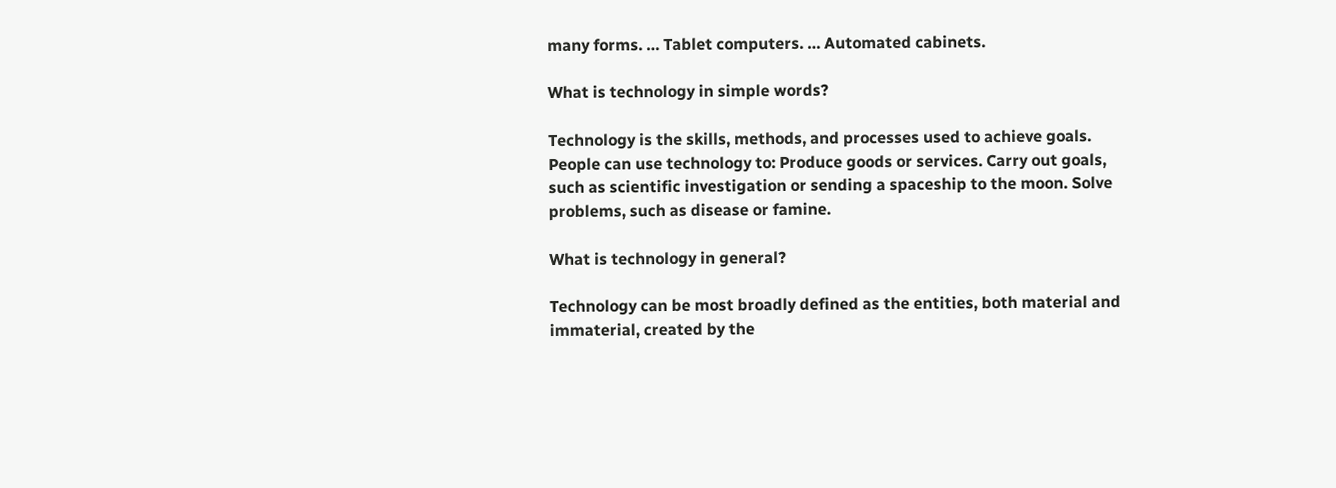many forms. … Tablet computers. … Automated cabinets.

What is technology in simple words?

Technology is the skills, methods, and processes used to achieve goals. People can use technology to: Produce goods or services. Carry out goals, such as scientific investigation or sending a spaceship to the moon. Solve problems, such as disease or famine.

What is technology in general?

Technology can be most broadly defined as the entities, both material and immaterial, created by the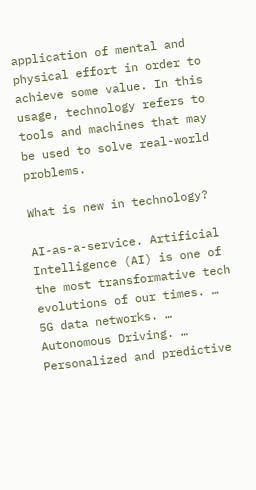application of mental and physical effort in order to achieve some value. In this usage, technology refers to tools and machines that may be used to solve real-world problems.

What is new in technology?

AI-as-a-service. Artificial Intelligence (AI) is one of the most transformative tech evolutions of our times. … 5G data networks. … Autonomous Driving. … Personalized and predictive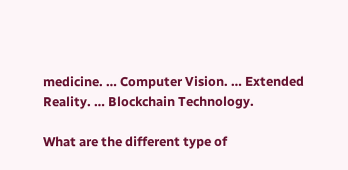medicine. … Computer Vision. … Extended Reality. … Blockchain Technology.

What are the different type of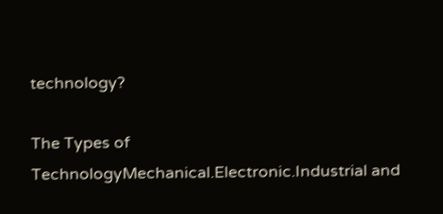technology?

The Types of TechnologyMechanical.Electronic.Industrial and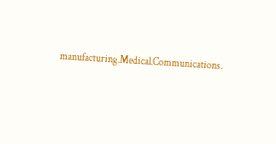manufacturing.Medical.Communications.